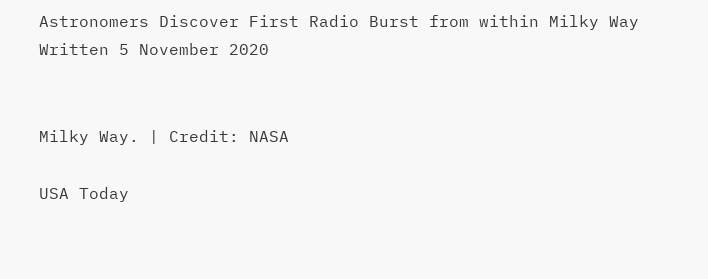Astronomers Discover First Radio Burst from within Milky Way Written 5 November 2020


Milky Way. | Credit: NASA

USA Today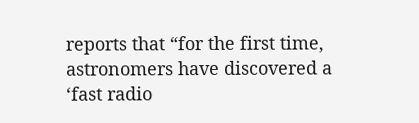reports that “for the first time, astronomers have discovered a ‘fast radio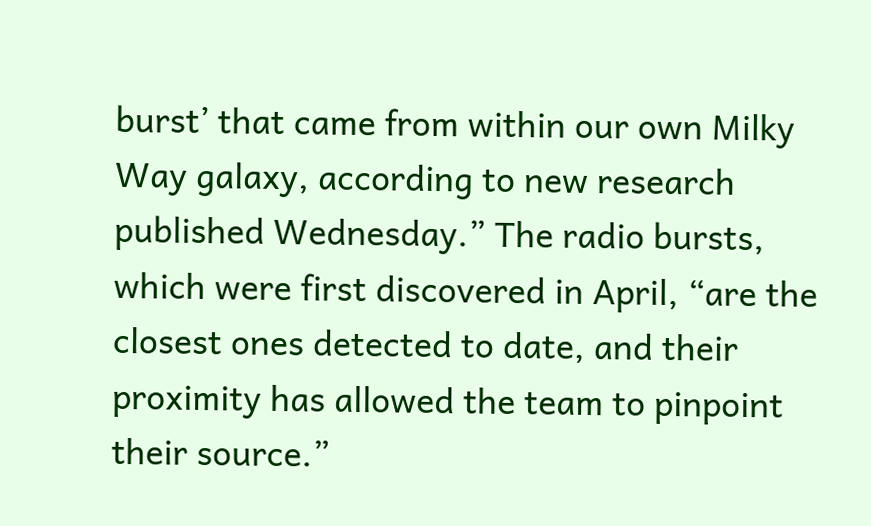burst’ that came from within our own Milky Way galaxy, according to new research published Wednesday.” The radio bursts, which were first discovered in April, “are the closest ones detected to date, and their proximity has allowed the team to pinpoint their source.”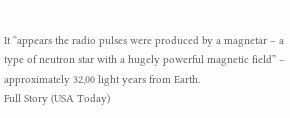It “appears the radio pulses were produced by a magnetar – a type of neutron star with a hugely powerful magnetic field” – approximately 32,00 light years from Earth.
Full Story (USA Today)